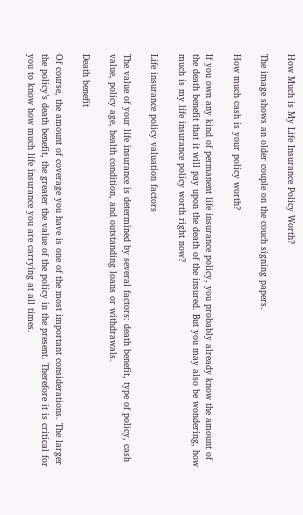How Much is My Life Insurance Policy Worth?

The image shows an older couple on the couch signing papers.

How much cash is your policy worth?

If you own any kind of permanent life insurance policy, you probably already know the amount of the death benefit that it will pay upon the death of the insured. But you may also be wondering, how much is my life insurance policy worth right now?

Life insurance policy valuation factors

The value of your life insurance is determined by several factors: death benefit, type of policy, cash value, policy age, health condition, and outstanding loans or withdrawals.

Death benefit

Of course, the amount of coverage you have is one of the most important considerations. The larger the policy’s death benefit, the greater the value of the policy in the present. Therefore it is critical for you to know how much life insurance you are carrying at all times.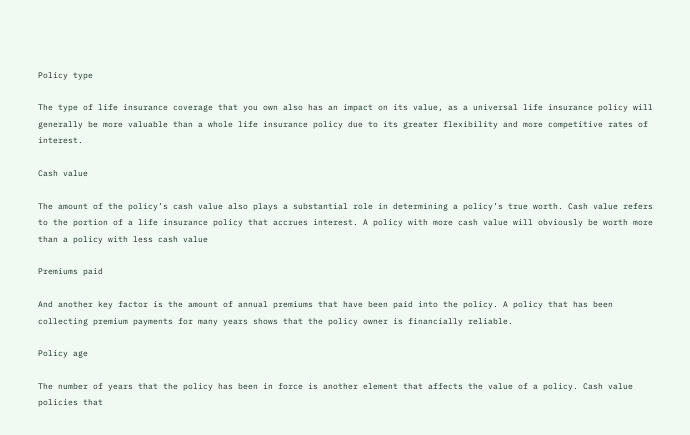Policy type

The type of life insurance coverage that you own also has an impact on its value, as a universal life insurance policy will generally be more valuable than a whole life insurance policy due to its greater flexibility and more competitive rates of interest.

Cash value

The amount of the policy’s cash value also plays a substantial role in determining a policy’s true worth. Cash value refers to the portion of a life insurance policy that accrues interest. A policy with more cash value will obviously be worth more than a policy with less cash value

Premiums paid

And another key factor is the amount of annual premiums that have been paid into the policy. A policy that has been collecting premium payments for many years shows that the policy owner is financially reliable.

Policy age

The number of years that the policy has been in force is another element that affects the value of a policy. Cash value policies that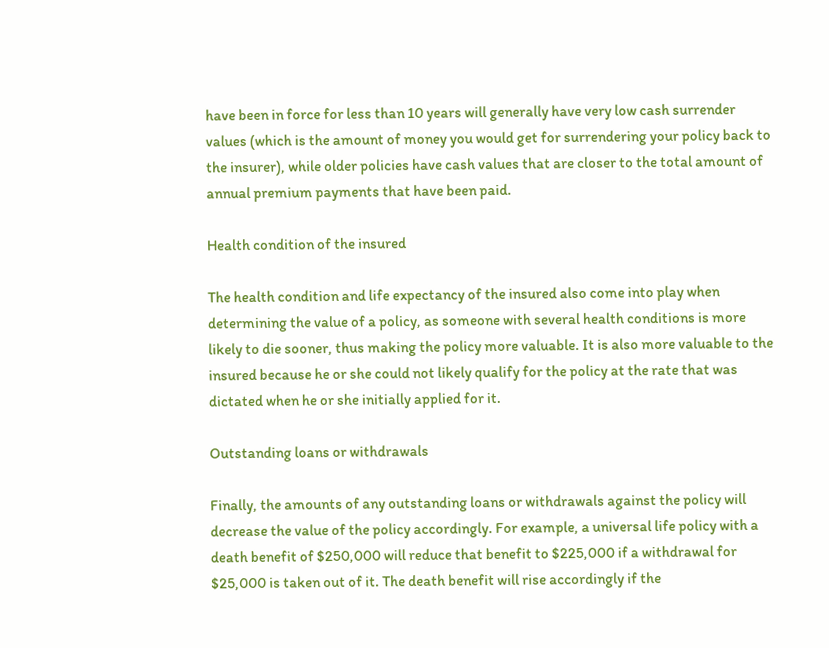have been in force for less than 10 years will generally have very low cash surrender values (which is the amount of money you would get for surrendering your policy back to the insurer), while older policies have cash values that are closer to the total amount of annual premium payments that have been paid.

Health condition of the insured

The health condition and life expectancy of the insured also come into play when determining the value of a policy, as someone with several health conditions is more likely to die sooner, thus making the policy more valuable. It is also more valuable to the insured because he or she could not likely qualify for the policy at the rate that was dictated when he or she initially applied for it.

Outstanding loans or withdrawals

Finally, the amounts of any outstanding loans or withdrawals against the policy will decrease the value of the policy accordingly. For example, a universal life policy with a death benefit of $250,000 will reduce that benefit to $225,000 if a withdrawal for $25,000 is taken out of it. The death benefit will rise accordingly if the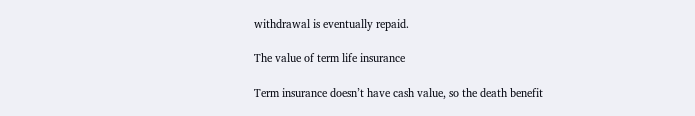withdrawal is eventually repaid.

The value of term life insurance

Term insurance doesn’t have cash value, so the death benefit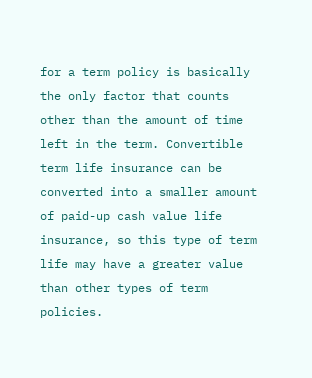for a term policy is basically the only factor that counts other than the amount of time left in the term. Convertible term life insurance can be converted into a smaller amount of paid-up cash value life insurance, so this type of term life may have a greater value than other types of term policies.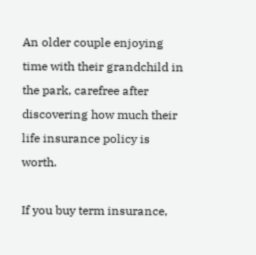An older couple enjoying time with their grandchild in the park, carefree after discovering how much their life insurance policy is worth.

If you buy term insurance,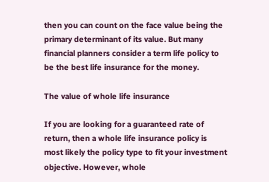then you can count on the face value being the primary determinant of its value. But many financial planners consider a term life policy to be the best life insurance for the money.

The value of whole life insurance

If you are looking for a guaranteed rate of return, then a whole life insurance policy is most likely the policy type to fit your investment objective. However, whole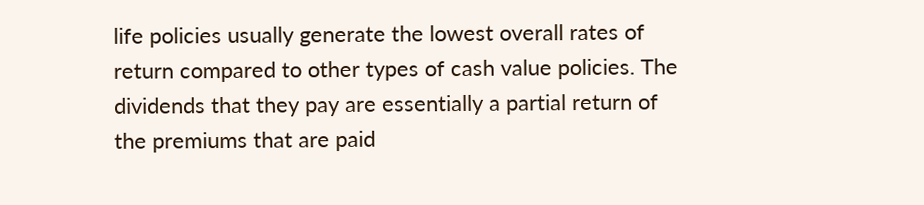life policies usually generate the lowest overall rates of return compared to other types of cash value policies. The dividends that they pay are essentially a partial return of the premiums that are paid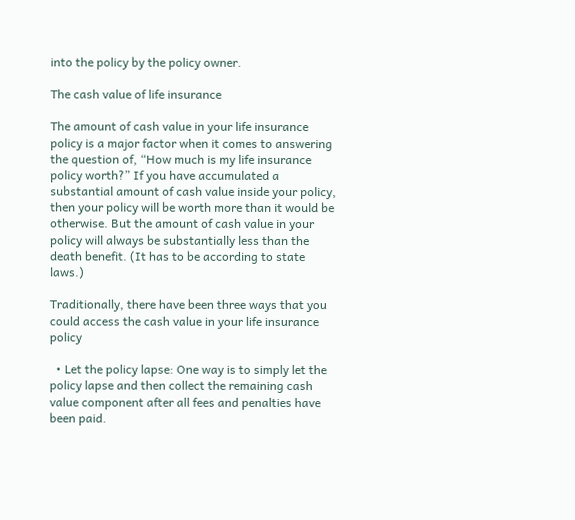into the policy by the policy owner.

The cash value of life insurance

The amount of cash value in your life insurance policy is a major factor when it comes to answering the question of, “How much is my life insurance policy worth?” If you have accumulated a substantial amount of cash value inside your policy, then your policy will be worth more than it would be otherwise. But the amount of cash value in your policy will always be substantially less than the death benefit. (It has to be according to state laws.)

Traditionally, there have been three ways that you could access the cash value in your life insurance policy

  • Let the policy lapse: One way is to simply let the policy lapse and then collect the remaining cash value component after all fees and penalties have been paid.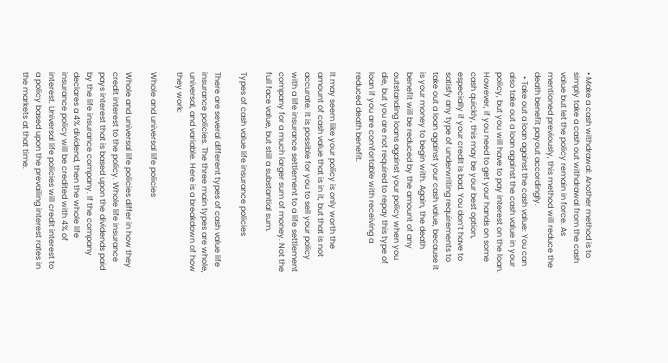• Make a cash withdrawal: Another method is to simply take a cash out withdrawal from the cash value but let the policy remain in force. As mentioned previously, this method will reduce the death benefit payout accordingly.
  • Take out a loan against the cash value: You can also take out a loan against the cash value in your policy, but you will have to pay interest on the loan. However, if you need to get your hands on some cash quickly, this may be your best option, especially if your credit is bad. You don’t have to satisfy any type of underwriting requirements to take out a loan against your cash value, because it is your money to begin with. Again, the death benefit will be reduced by the amount of any outstanding loans against your policy when you die, but you are not required to repay this type of loan if you are comfortable with receiving a reduced death benefit.

It may seem like your policy is only worth the amount of cash value that is in it, but that is not accurate. It is possible for you to sell your policy with a life insurance settlement to a life settlement company for a much larger sum of money. Not the full face value, but still a substantial sum.

Types of cash value life insurance policies

There are several different types of cash value life insurance policies. The three main types are whole, universal, and variable. Here is a breakdown of how they work:

Whole and universal life policies

Whole and universal life policies differ in how they credit interest to the policy. Whole life insurance pays interest that is based upon the dividends paid by the life insurance company. If the company declares a 4% dividend, then the whole life insurance policy will be credited with 4% of interest. Universal life policies will credit interest to a policy based upon the prevailing interest rates in the markets at that time.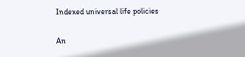Indexed universal life policies

An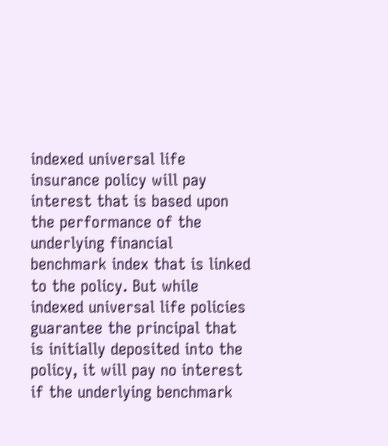indexed universal life insurance policy will pay interest that is based upon the performance of the underlying financial benchmark index that is linked to the policy. But while indexed universal life policies guarantee the principal that is initially deposited into the policy, it will pay no interest if the underlying benchmark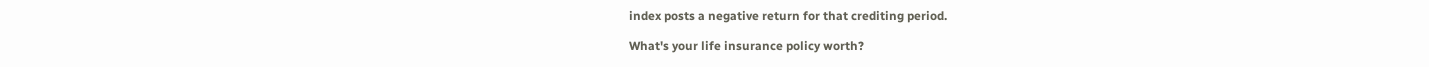index posts a negative return for that crediting period.

What's your life insurance policy worth?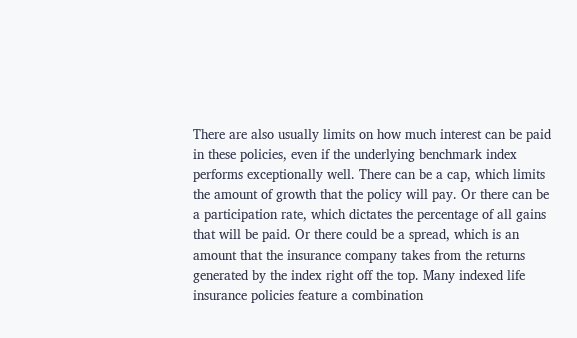There are also usually limits on how much interest can be paid in these policies, even if the underlying benchmark index performs exceptionally well. There can be a cap, which limits the amount of growth that the policy will pay. Or there can be a participation rate, which dictates the percentage of all gains that will be paid. Or there could be a spread, which is an amount that the insurance company takes from the returns generated by the index right off the top. Many indexed life insurance policies feature a combination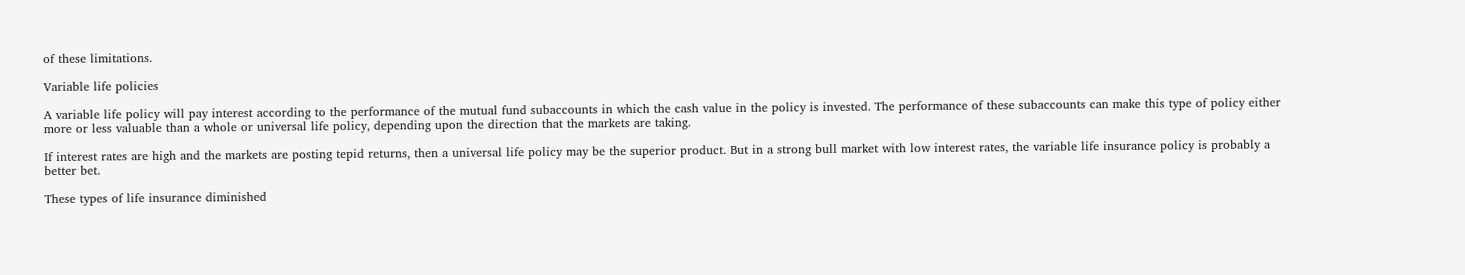of these limitations.

Variable life policies

A variable life policy will pay interest according to the performance of the mutual fund subaccounts in which the cash value in the policy is invested. The performance of these subaccounts can make this type of policy either more or less valuable than a whole or universal life policy, depending upon the direction that the markets are taking.

If interest rates are high and the markets are posting tepid returns, then a universal life policy may be the superior product. But in a strong bull market with low interest rates, the variable life insurance policy is probably a better bet.

These types of life insurance diminished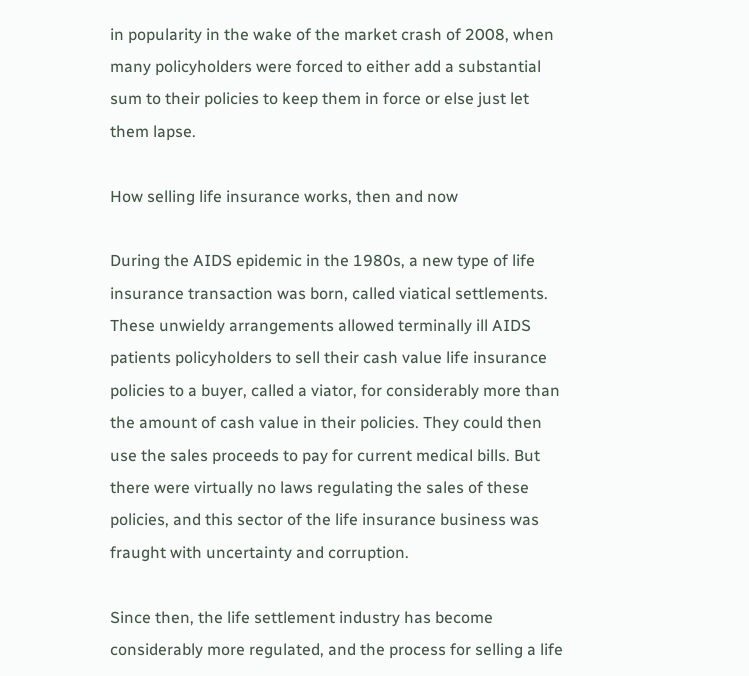in popularity in the wake of the market crash of 2008, when many policyholders were forced to either add a substantial sum to their policies to keep them in force or else just let them lapse.

How selling life insurance works, then and now

During the AIDS epidemic in the 1980s, a new type of life insurance transaction was born, called viatical settlements. These unwieldy arrangements allowed terminally ill AIDS patients policyholders to sell their cash value life insurance policies to a buyer, called a viator, for considerably more than the amount of cash value in their policies. They could then use the sales proceeds to pay for current medical bills. But there were virtually no laws regulating the sales of these policies, and this sector of the life insurance business was fraught with uncertainty and corruption.

Since then, the life settlement industry has become considerably more regulated, and the process for selling a life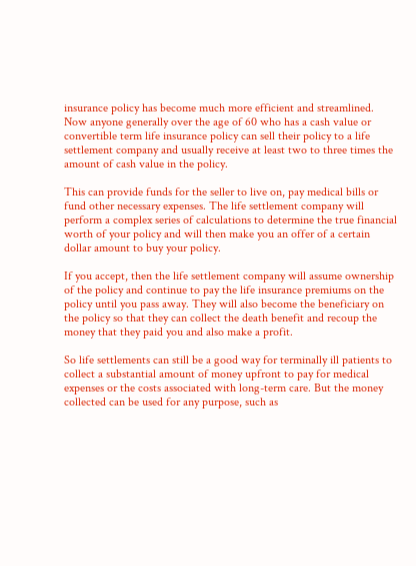insurance policy has become much more efficient and streamlined. Now anyone generally over the age of 60 who has a cash value or convertible term life insurance policy can sell their policy to a life settlement company and usually receive at least two to three times the amount of cash value in the policy.

This can provide funds for the seller to live on, pay medical bills or fund other necessary expenses. The life settlement company will perform a complex series of calculations to determine the true financial worth of your policy and will then make you an offer of a certain dollar amount to buy your policy.

If you accept, then the life settlement company will assume ownership of the policy and continue to pay the life insurance premiums on the policy until you pass away. They will also become the beneficiary on the policy so that they can collect the death benefit and recoup the money that they paid you and also make a profit.

So life settlements can still be a good way for terminally ill patients to collect a substantial amount of money upfront to pay for medical expenses or the costs associated with long-term care. But the money collected can be used for any purpose, such as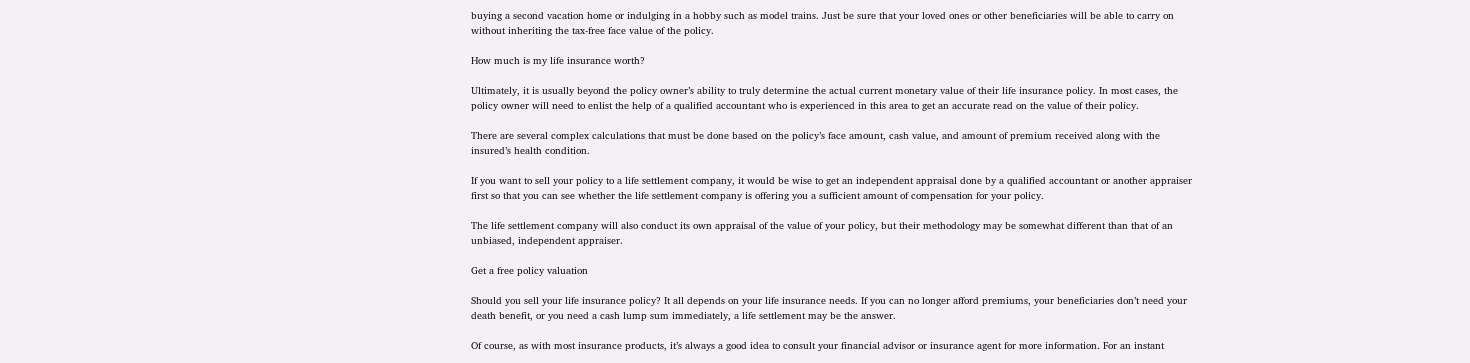buying a second vacation home or indulging in a hobby such as model trains. Just be sure that your loved ones or other beneficiaries will be able to carry on without inheriting the tax-free face value of the policy.

How much is my life insurance worth?

Ultimately, it is usually beyond the policy owner’s ability to truly determine the actual current monetary value of their life insurance policy. In most cases, the policy owner will need to enlist the help of a qualified accountant who is experienced in this area to get an accurate read on the value of their policy.

There are several complex calculations that must be done based on the policy’s face amount, cash value, and amount of premium received along with the insured’s health condition.

If you want to sell your policy to a life settlement company, it would be wise to get an independent appraisal done by a qualified accountant or another appraiser first so that you can see whether the life settlement company is offering you a sufficient amount of compensation for your policy.

The life settlement company will also conduct its own appraisal of the value of your policy, but their methodology may be somewhat different than that of an unbiased, independent appraiser.

Get a free policy valuation

Should you sell your life insurance policy? It all depends on your life insurance needs. If you can no longer afford premiums, your beneficiaries don’t need your death benefit, or you need a cash lump sum immediately, a life settlement may be the answer.

Of course, as with most insurance products, it’s always a good idea to consult your financial advisor or insurance agent for more information. For an instant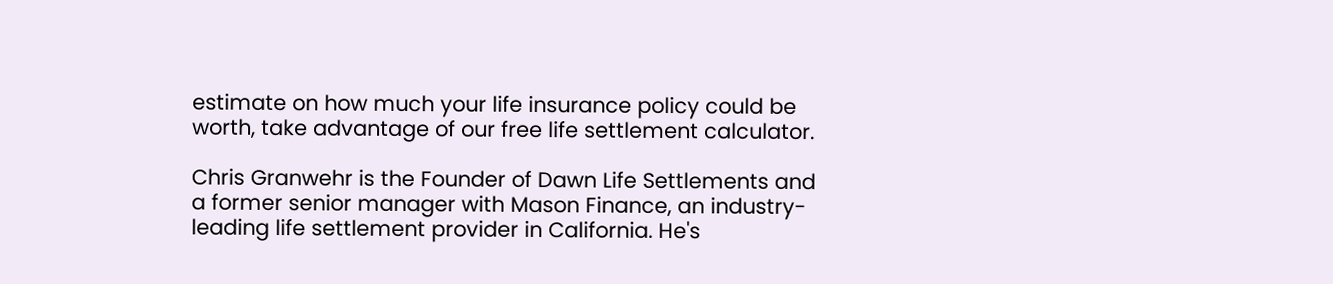estimate on how much your life insurance policy could be worth, take advantage of our free life settlement calculator.

Chris Granwehr is the Founder of Dawn Life Settlements and a former senior manager with Mason Finance, an industry-leading life settlement provider in California. He's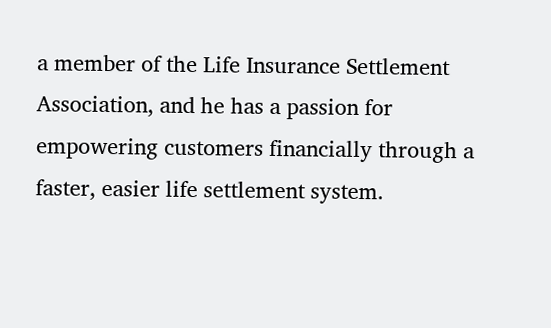a member of the Life Insurance Settlement Association, and he has a passion for empowering customers financially through a faster, easier life settlement system.